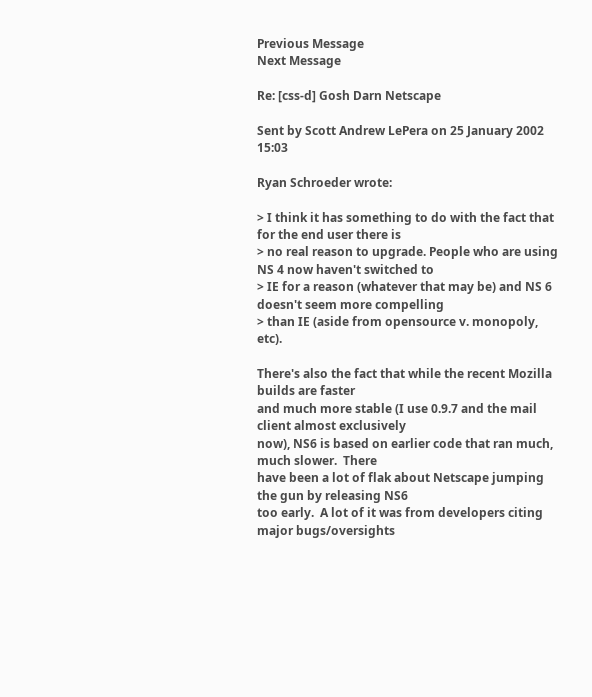Previous Message
Next Message

Re: [css-d] Gosh Darn Netscape

Sent by Scott Andrew LePera on 25 January 2002 15:03

Ryan Schroeder wrote:

> I think it has something to do with the fact that for the end user there is
> no real reason to upgrade. People who are using NS 4 now haven't switched to
> IE for a reason (whatever that may be) and NS 6 doesn't seem more compelling
> than IE (aside from opensource v. monopoly, etc).

There's also the fact that while the recent Mozilla builds are faster
and much more stable (I use 0.9.7 and the mail client almost exclusively
now), NS6 is based on earlier code that ran much, much slower.  There
have been a lot of flak about Netscape jumping the gun by releasing NS6
too early.  A lot of it was from developers citing major bugs/oversights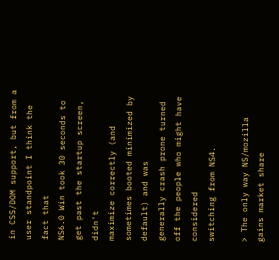in CSS/DOM support, but from a user standpoint I think the fact that
NS6.0 Win took 30 seconds to get past the startup screen, didn't
maximize correctly (and sometimes booted minimized by default) and was
generally crash prone turned off the people who might have considered
switching from NS4.

> The only way NS/mozilla gains market share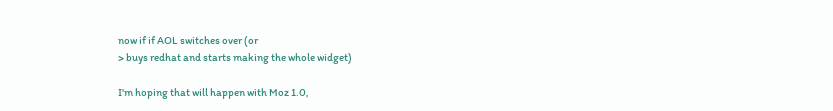now if if AOL switches over (or
> buys redhat and starts making the whole widget)

I'm hoping that will happen with Moz 1.0,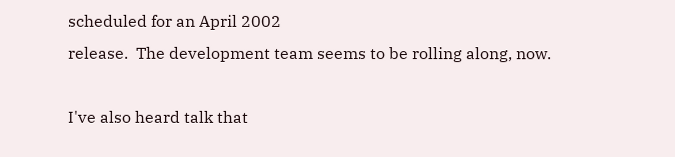scheduled for an April 2002
release.  The development team seems to be rolling along, now.

I've also heard talk that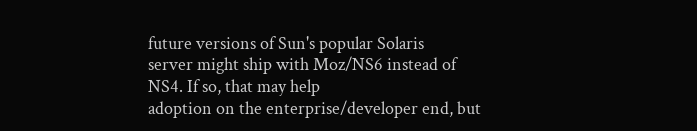future versions of Sun's popular Solaris
server might ship with Moz/NS6 instead of NS4. If so, that may help
adoption on the enterprise/developer end, but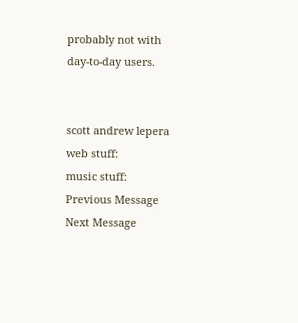probably not with
day-to-day users.


scott andrew lepera
web stuff:
music stuff:
Previous Message
Next Message